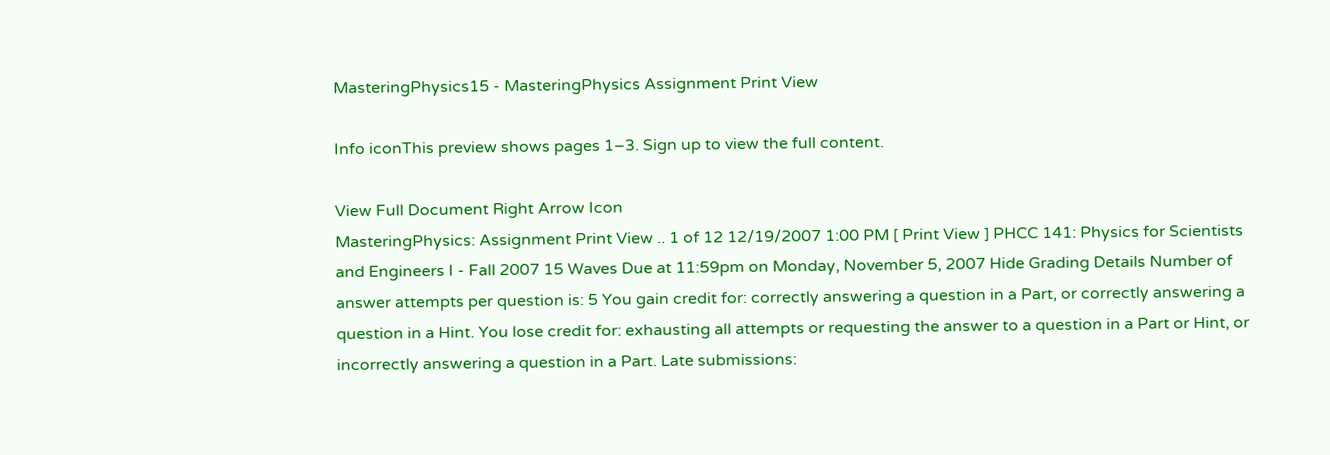MasteringPhysics15 - MasteringPhysics Assignment Print View

Info iconThis preview shows pages 1–3. Sign up to view the full content.

View Full Document Right Arrow Icon
MasteringPhysics: Assignment Print View .. 1 of 12 12/19/2007 1:00 PM [ Print View ] PHCC 141: Physics for Scientists and Engineers I - Fall 2007 15 Waves Due at 11:59pm on Monday, November 5, 2007 Hide Grading Details Number of answer attempts per question is: 5 You gain credit for: correctly answering a question in a Part, or correctly answering a question in a Hint. You lose credit for: exhausting all attempts or requesting the answer to a question in a Part or Hint, or incorrectly answering a question in a Part. Late submissions: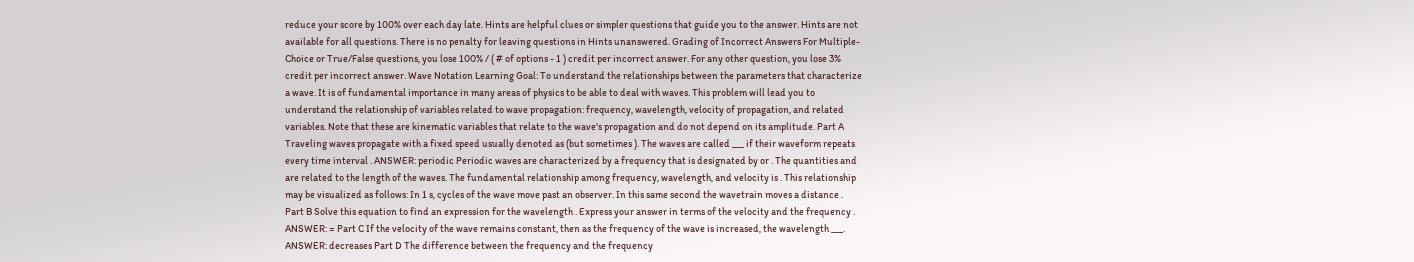reduce your score by 100% over each day late. Hints are helpful clues or simpler questions that guide you to the answer. Hints are not available for all questions. There is no penalty for leaving questions in Hints unanswered. Grading of Incorrect Answers For Multiple-Choice or True/False questions, you lose 100% / ( # of options - 1 ) credit per incorrect answer. For any other question, you lose 3% credit per incorrect answer. Wave Notation Learning Goal: To understand the relationships between the parameters that characterize a wave. It is of fundamental importance in many areas of physics to be able to deal with waves. This problem will lead you to understand the relationship of variables related to wave propagation: frequency, wavelength, velocity of propagation, and related variables. Note that these are kinematic variables that relate to the wave's propagation and do not depend on its amplitude. Part A Traveling waves propagate with a fixed speed usually denoted as (but sometimes ). The waves are called ___ if their waveform repeats every time interval . ANSWER: periodic Periodic waves are characterized by a frequency that is designated by or . The quantities and are related to the length of the waves. The fundamental relationship among frequency, wavelength, and velocity is . This relationship may be visualized as follows: In 1 s, cycles of the wave move past an observer. In this same second the wavetrain moves a distance . Part B Solve this equation to find an expression for the wavelength . Express your answer in terms of the velocity and the frequency . ANSWER: = Part C If the velocity of the wave remains constant, then as the frequency of the wave is increased, the wavelength ___. ANSWER: decreases Part D The difference between the frequency and the frequency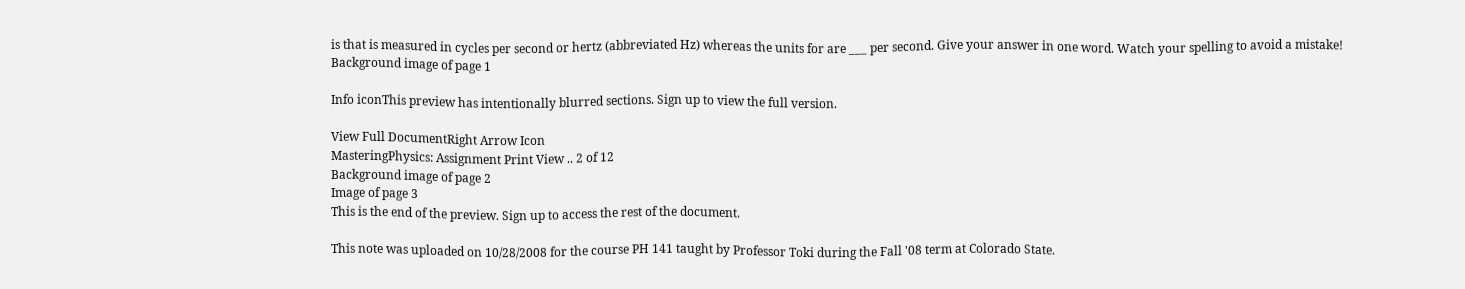is that is measured in cycles per second or hertz (abbreviated Hz) whereas the units for are ___ per second. Give your answer in one word. Watch your spelling to avoid a mistake!
Background image of page 1

Info iconThis preview has intentionally blurred sections. Sign up to view the full version.

View Full DocumentRight Arrow Icon
MasteringPhysics: Assignment Print View .. 2 of 12
Background image of page 2
Image of page 3
This is the end of the preview. Sign up to access the rest of the document.

This note was uploaded on 10/28/2008 for the course PH 141 taught by Professor Toki during the Fall '08 term at Colorado State.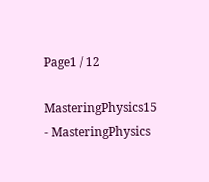Page1 / 12

MasteringPhysics15 - MasteringPhysics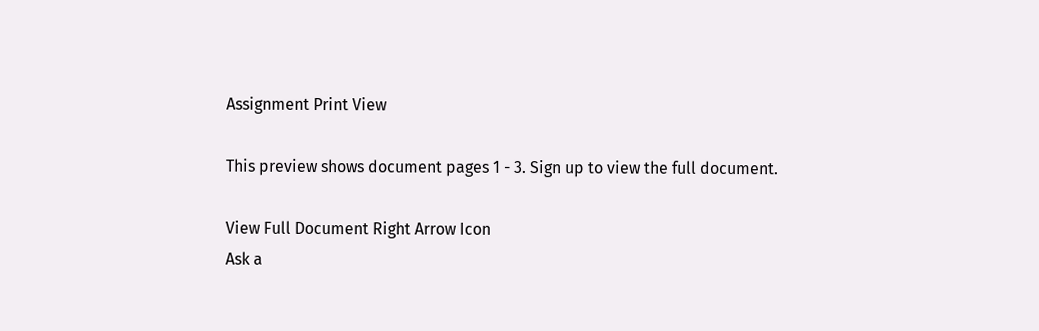Assignment Print View

This preview shows document pages 1 - 3. Sign up to view the full document.

View Full Document Right Arrow Icon
Ask a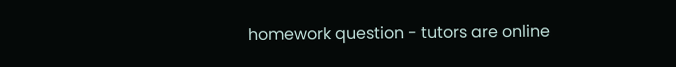homework question - tutors are online